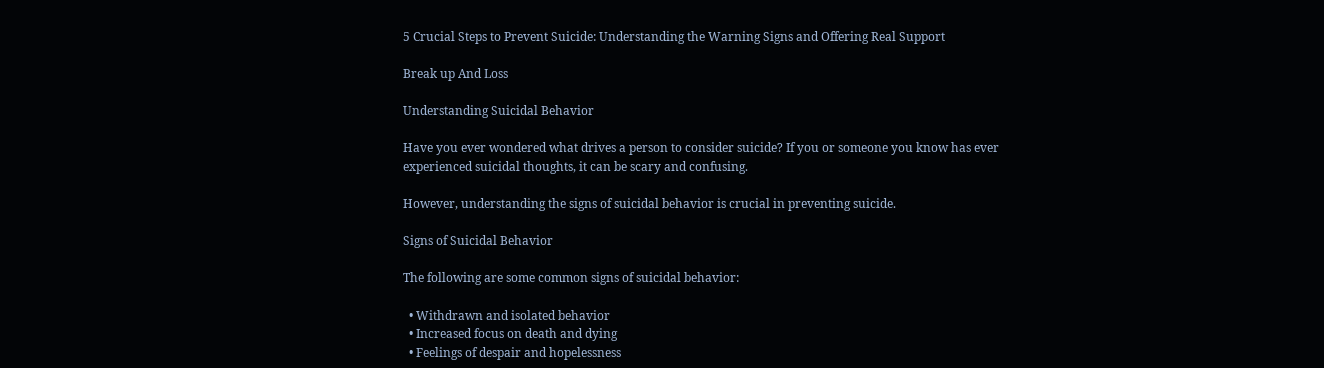5 Crucial Steps to Prevent Suicide: Understanding the Warning Signs and Offering Real Support

Break up And Loss

Understanding Suicidal Behavior

Have you ever wondered what drives a person to consider suicide? If you or someone you know has ever experienced suicidal thoughts, it can be scary and confusing.

However, understanding the signs of suicidal behavior is crucial in preventing suicide.

Signs of Suicidal Behavior

The following are some common signs of suicidal behavior:

  • Withdrawn and isolated behavior
  • Increased focus on death and dying
  • Feelings of despair and hopelessness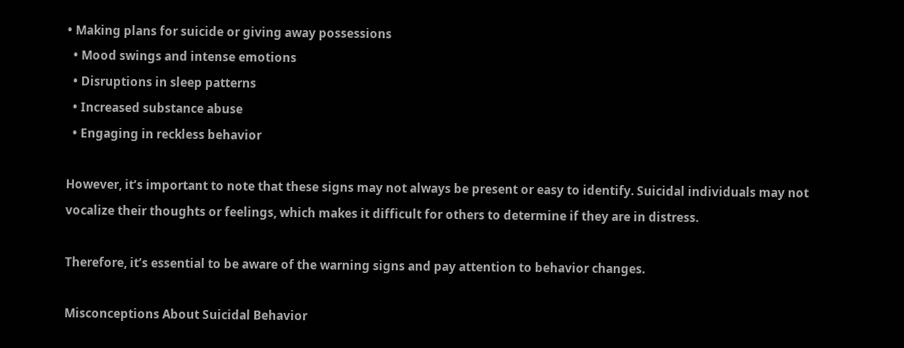• Making plans for suicide or giving away possessions
  • Mood swings and intense emotions
  • Disruptions in sleep patterns
  • Increased substance abuse
  • Engaging in reckless behavior

However, it’s important to note that these signs may not always be present or easy to identify. Suicidal individuals may not vocalize their thoughts or feelings, which makes it difficult for others to determine if they are in distress.

Therefore, it’s essential to be aware of the warning signs and pay attention to behavior changes.

Misconceptions About Suicidal Behavior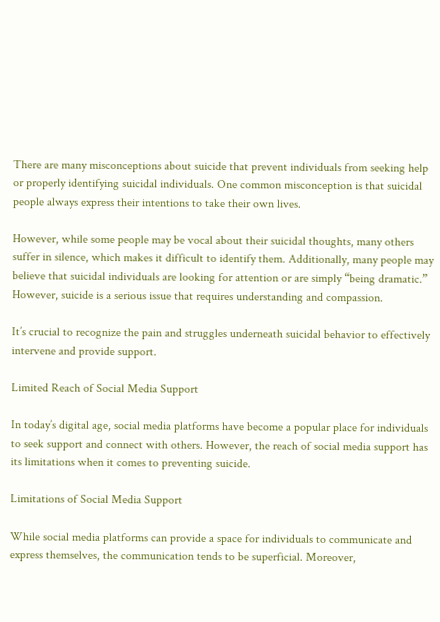There are many misconceptions about suicide that prevent individuals from seeking help or properly identifying suicidal individuals. One common misconception is that suicidal people always express their intentions to take their own lives.

However, while some people may be vocal about their suicidal thoughts, many others suffer in silence, which makes it difficult to identify them. Additionally, many people may believe that suicidal individuals are looking for attention or are simply “being dramatic.” However, suicide is a serious issue that requires understanding and compassion.

It’s crucial to recognize the pain and struggles underneath suicidal behavior to effectively intervene and provide support.

Limited Reach of Social Media Support

In today’s digital age, social media platforms have become a popular place for individuals to seek support and connect with others. However, the reach of social media support has its limitations when it comes to preventing suicide.

Limitations of Social Media Support

While social media platforms can provide a space for individuals to communicate and express themselves, the communication tends to be superficial. Moreover,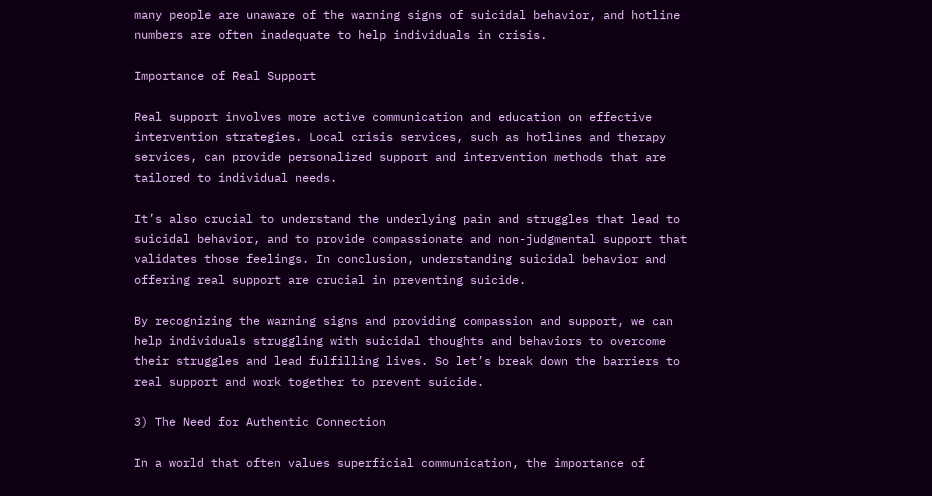many people are unaware of the warning signs of suicidal behavior, and hotline numbers are often inadequate to help individuals in crisis.

Importance of Real Support

Real support involves more active communication and education on effective intervention strategies. Local crisis services, such as hotlines and therapy services, can provide personalized support and intervention methods that are tailored to individual needs.

It’s also crucial to understand the underlying pain and struggles that lead to suicidal behavior, and to provide compassionate and non-judgmental support that validates those feelings. In conclusion, understanding suicidal behavior and offering real support are crucial in preventing suicide.

By recognizing the warning signs and providing compassion and support, we can help individuals struggling with suicidal thoughts and behaviors to overcome their struggles and lead fulfilling lives. So let’s break down the barriers to real support and work together to prevent suicide.

3) The Need for Authentic Connection

In a world that often values superficial communication, the importance of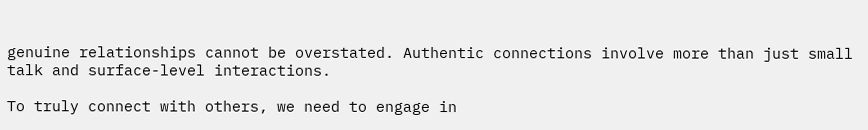genuine relationships cannot be overstated. Authentic connections involve more than just small talk and surface-level interactions.

To truly connect with others, we need to engage in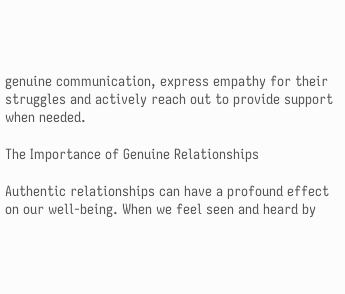genuine communication, express empathy for their struggles and actively reach out to provide support when needed.

The Importance of Genuine Relationships

Authentic relationships can have a profound effect on our well-being. When we feel seen and heard by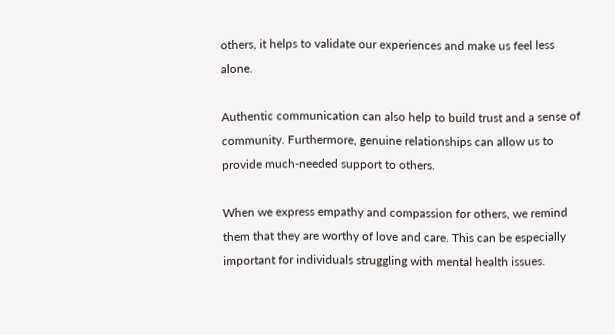others, it helps to validate our experiences and make us feel less alone.

Authentic communication can also help to build trust and a sense of community. Furthermore, genuine relationships can allow us to provide much-needed support to others.

When we express empathy and compassion for others, we remind them that they are worthy of love and care. This can be especially important for individuals struggling with mental health issues.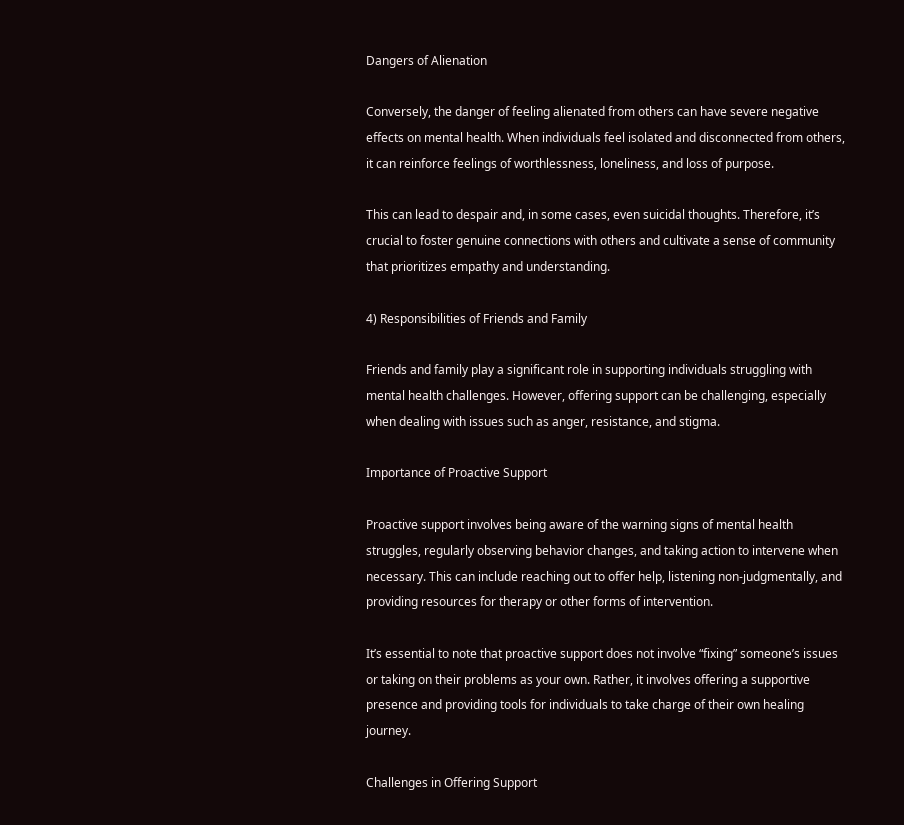Dangers of Alienation

Conversely, the danger of feeling alienated from others can have severe negative effects on mental health. When individuals feel isolated and disconnected from others, it can reinforce feelings of worthlessness, loneliness, and loss of purpose.

This can lead to despair and, in some cases, even suicidal thoughts. Therefore, it’s crucial to foster genuine connections with others and cultivate a sense of community that prioritizes empathy and understanding.

4) Responsibilities of Friends and Family

Friends and family play a significant role in supporting individuals struggling with mental health challenges. However, offering support can be challenging, especially when dealing with issues such as anger, resistance, and stigma.

Importance of Proactive Support

Proactive support involves being aware of the warning signs of mental health struggles, regularly observing behavior changes, and taking action to intervene when necessary. This can include reaching out to offer help, listening non-judgmentally, and providing resources for therapy or other forms of intervention.

It’s essential to note that proactive support does not involve “fixing” someone’s issues or taking on their problems as your own. Rather, it involves offering a supportive presence and providing tools for individuals to take charge of their own healing journey.

Challenges in Offering Support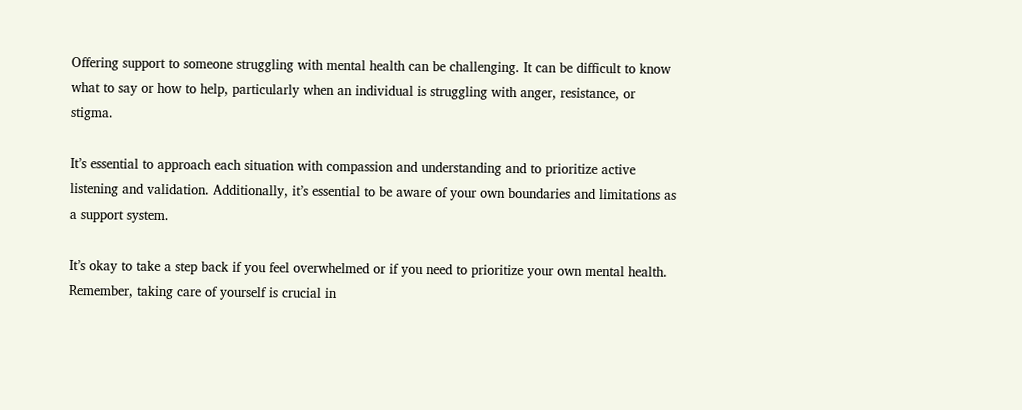Offering support to someone struggling with mental health can be challenging. It can be difficult to know what to say or how to help, particularly when an individual is struggling with anger, resistance, or stigma.

It’s essential to approach each situation with compassion and understanding and to prioritize active listening and validation. Additionally, it’s essential to be aware of your own boundaries and limitations as a support system.

It’s okay to take a step back if you feel overwhelmed or if you need to prioritize your own mental health. Remember, taking care of yourself is crucial in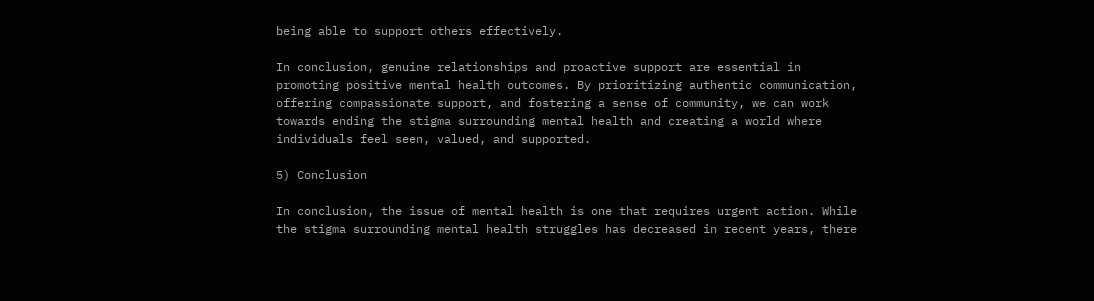being able to support others effectively.

In conclusion, genuine relationships and proactive support are essential in promoting positive mental health outcomes. By prioritizing authentic communication, offering compassionate support, and fostering a sense of community, we can work towards ending the stigma surrounding mental health and creating a world where individuals feel seen, valued, and supported.

5) Conclusion

In conclusion, the issue of mental health is one that requires urgent action. While the stigma surrounding mental health struggles has decreased in recent years, there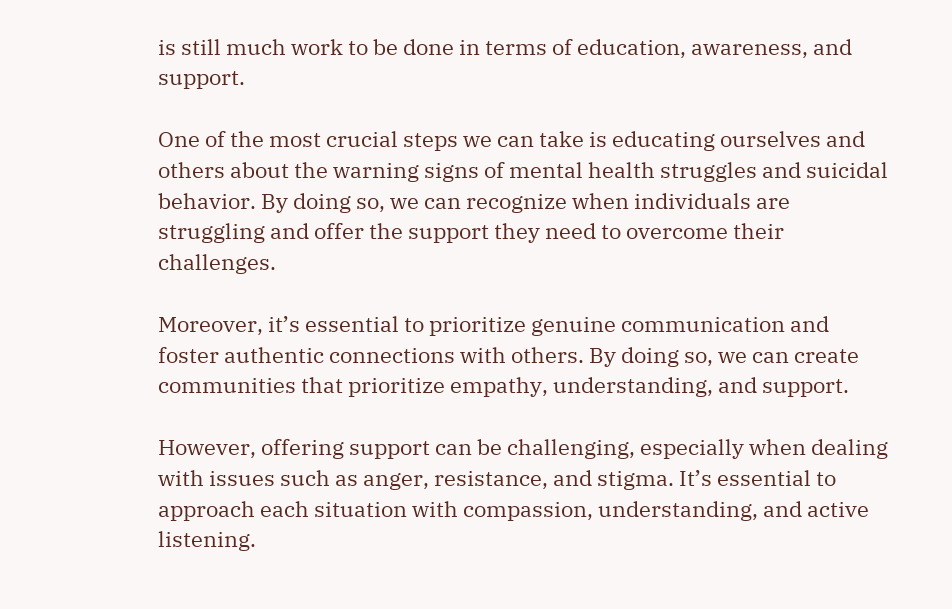is still much work to be done in terms of education, awareness, and support.

One of the most crucial steps we can take is educating ourselves and others about the warning signs of mental health struggles and suicidal behavior. By doing so, we can recognize when individuals are struggling and offer the support they need to overcome their challenges.

Moreover, it’s essential to prioritize genuine communication and foster authentic connections with others. By doing so, we can create communities that prioritize empathy, understanding, and support.

However, offering support can be challenging, especially when dealing with issues such as anger, resistance, and stigma. It’s essential to approach each situation with compassion, understanding, and active listening.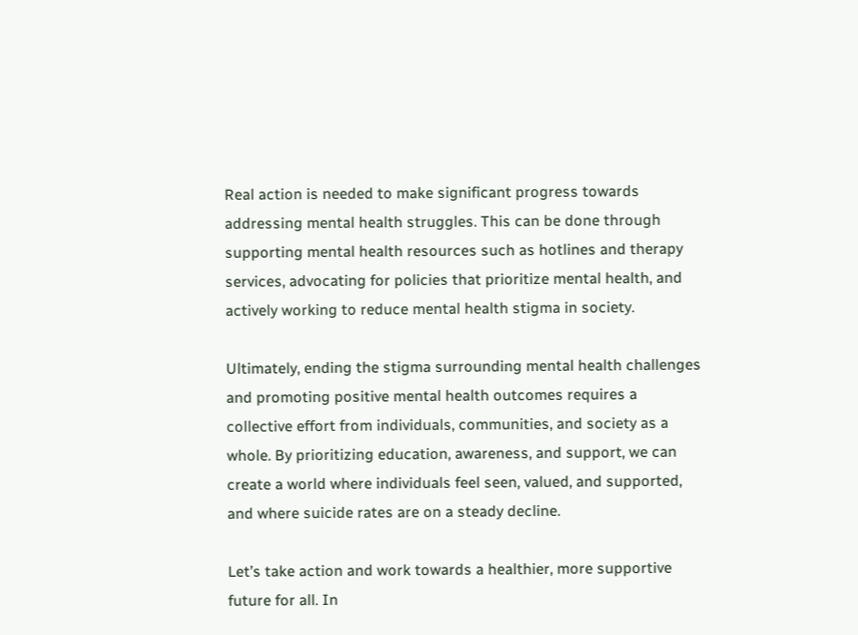Real action is needed to make significant progress towards addressing mental health struggles. This can be done through supporting mental health resources such as hotlines and therapy services, advocating for policies that prioritize mental health, and actively working to reduce mental health stigma in society.

Ultimately, ending the stigma surrounding mental health challenges and promoting positive mental health outcomes requires a collective effort from individuals, communities, and society as a whole. By prioritizing education, awareness, and support, we can create a world where individuals feel seen, valued, and supported, and where suicide rates are on a steady decline.

Let’s take action and work towards a healthier, more supportive future for all. In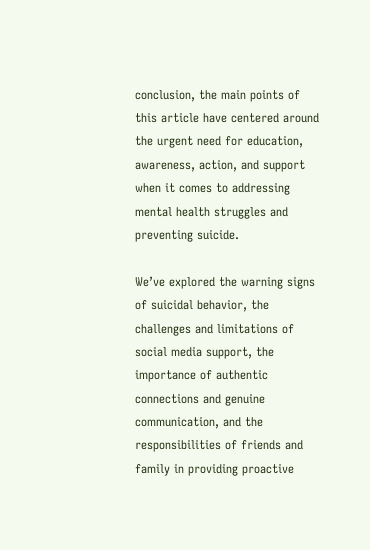conclusion, the main points of this article have centered around the urgent need for education, awareness, action, and support when it comes to addressing mental health struggles and preventing suicide.

We’ve explored the warning signs of suicidal behavior, the challenges and limitations of social media support, the importance of authentic connections and genuine communication, and the responsibilities of friends and family in providing proactive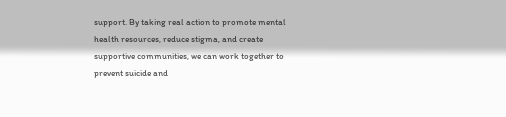support. By taking real action to promote mental health resources, reduce stigma, and create supportive communities, we can work together to prevent suicide and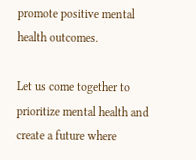promote positive mental health outcomes.

Let us come together to prioritize mental health and create a future where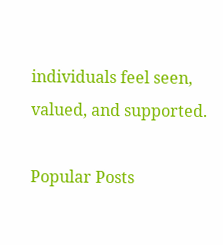individuals feel seen, valued, and supported.

Popular Posts